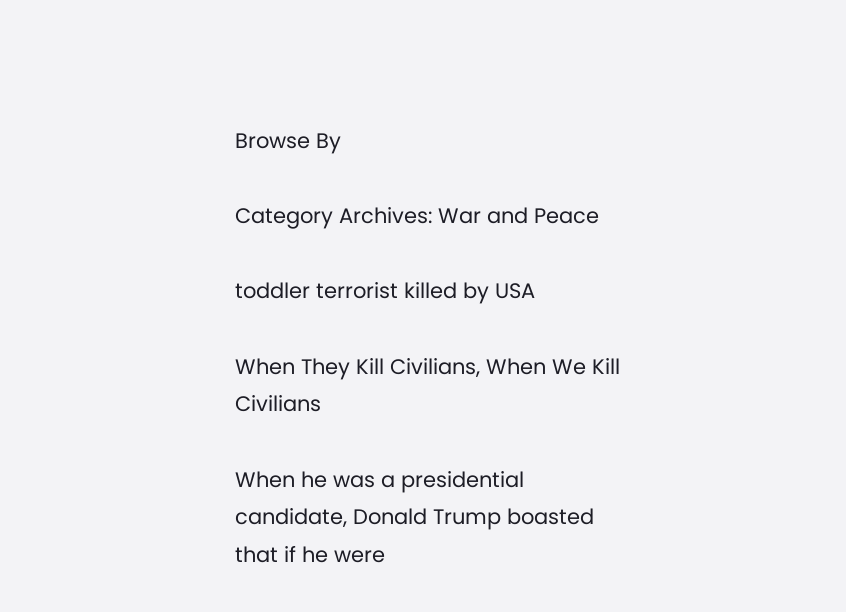Browse By

Category Archives: War and Peace

toddler terrorist killed by USA

When They Kill Civilians, When We Kill Civilians

When he was a presidential candidate, Donald Trump boasted that if he were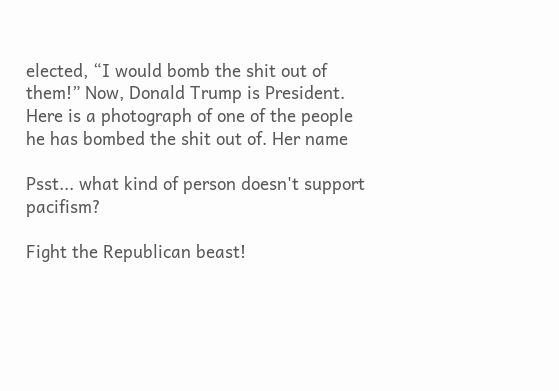elected, “I would bomb the shit out of them!” Now, Donald Trump is President. Here is a photograph of one of the people he has bombed the shit out of. Her name

Psst... what kind of person doesn't support pacifism?

Fight the Republican beast!